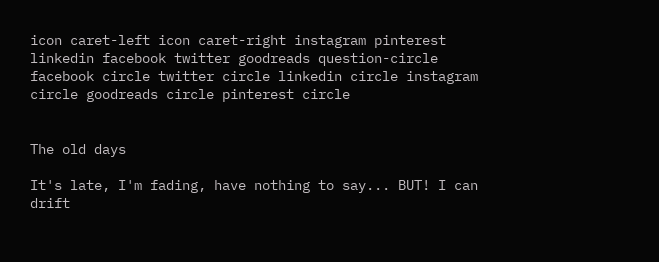icon caret-left icon caret-right instagram pinterest linkedin facebook twitter goodreads question-circle facebook circle twitter circle linkedin circle instagram circle goodreads circle pinterest circle


The old days

It's late, I'm fading, have nothing to say... BUT! I can drift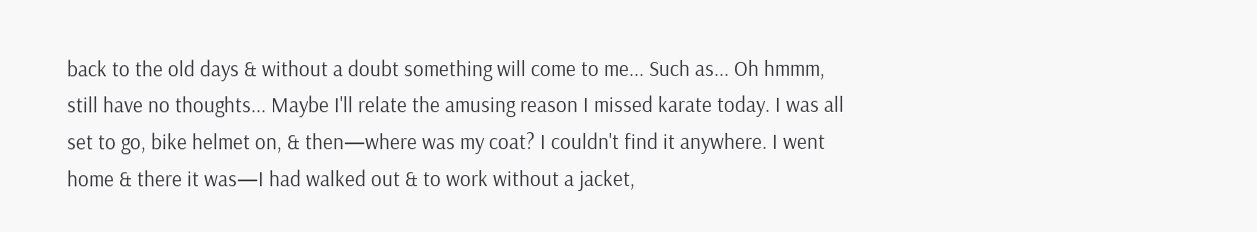back to the old days & without a doubt something will come to me... Such as... Oh hmmm, still have no thoughts... Maybe I'll relate the amusing reason I missed karate today. I was all set to go, bike helmet on, & then—where was my coat? I couldn't find it anywhere. I went home & there it was—I had walked out & to work without a jacket,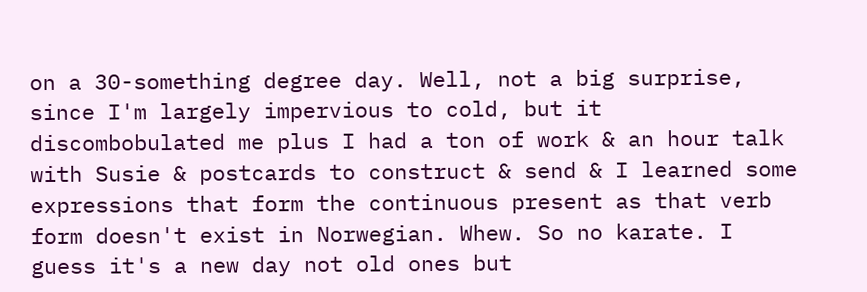on a 30-something degree day. Well, not a big surprise, since I'm largely impervious to cold, but it discombobulated me plus I had a ton of work & an hour talk with Susie & postcards to construct & send & I learned some expressions that form the continuous present as that verb form doesn't exist in Norwegian. Whew. So no karate. I guess it's a new day not old ones but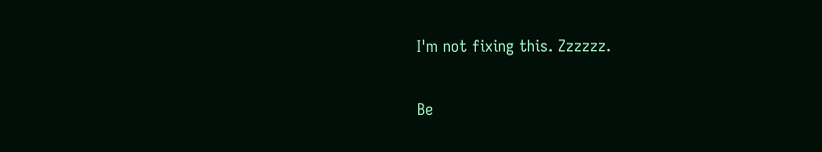I'm not fixing this. Zzzzzz.

Be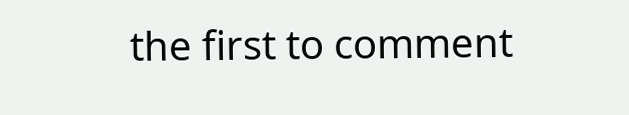the first to comment